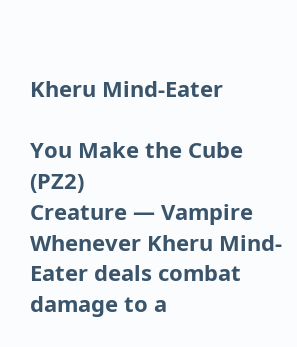Kheru Mind-Eater

You Make the Cube (PZ2)
Creature — Vampire
Whenever Kheru Mind-Eater deals combat damage to a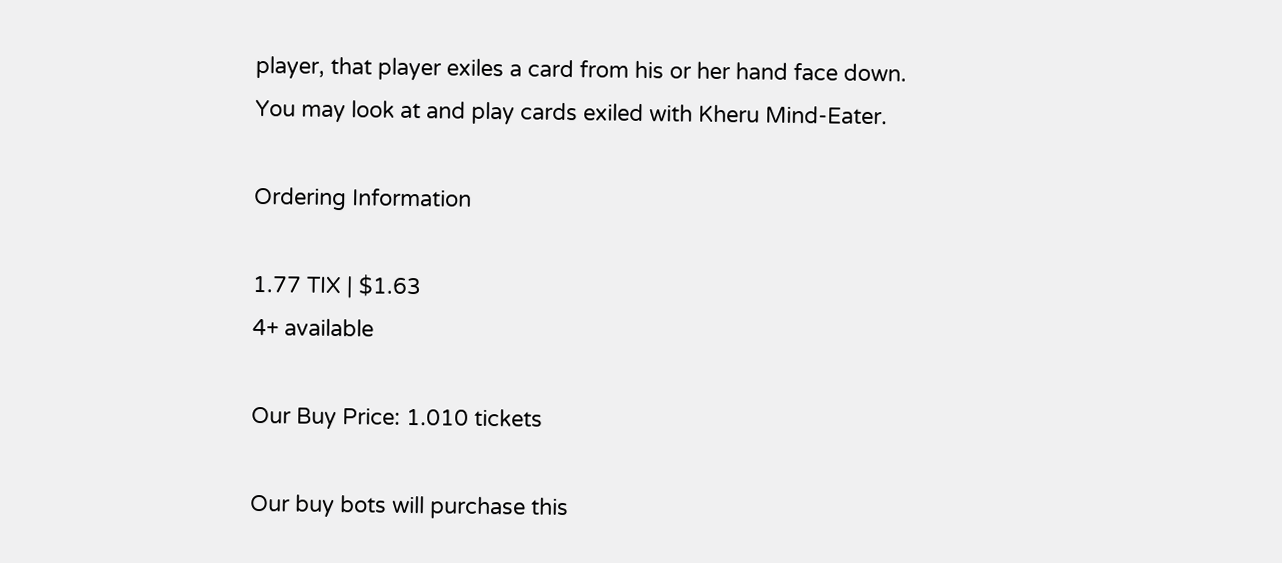player, that player exiles a card from his or her hand face down.
You may look at and play cards exiled with Kheru Mind-Eater.

Ordering Information

1.77 TIX | $1.63
4+ available

Our Buy Price: 1.010 tickets

Our buy bots will purchase this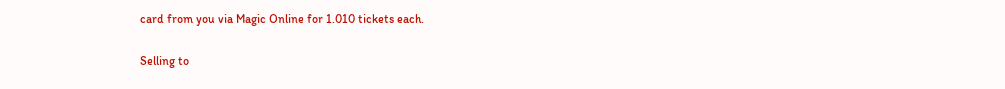card from you via Magic Online for 1.010 tickets each.

Selling to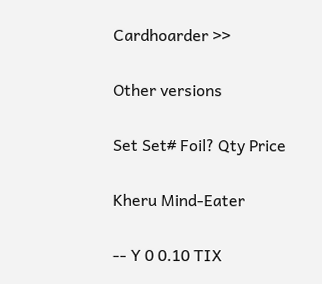Cardhoarder >>

Other versions

Set Set# Foil? Qty Price

Kheru Mind-Eater

-- Y 0 0.10 TIX